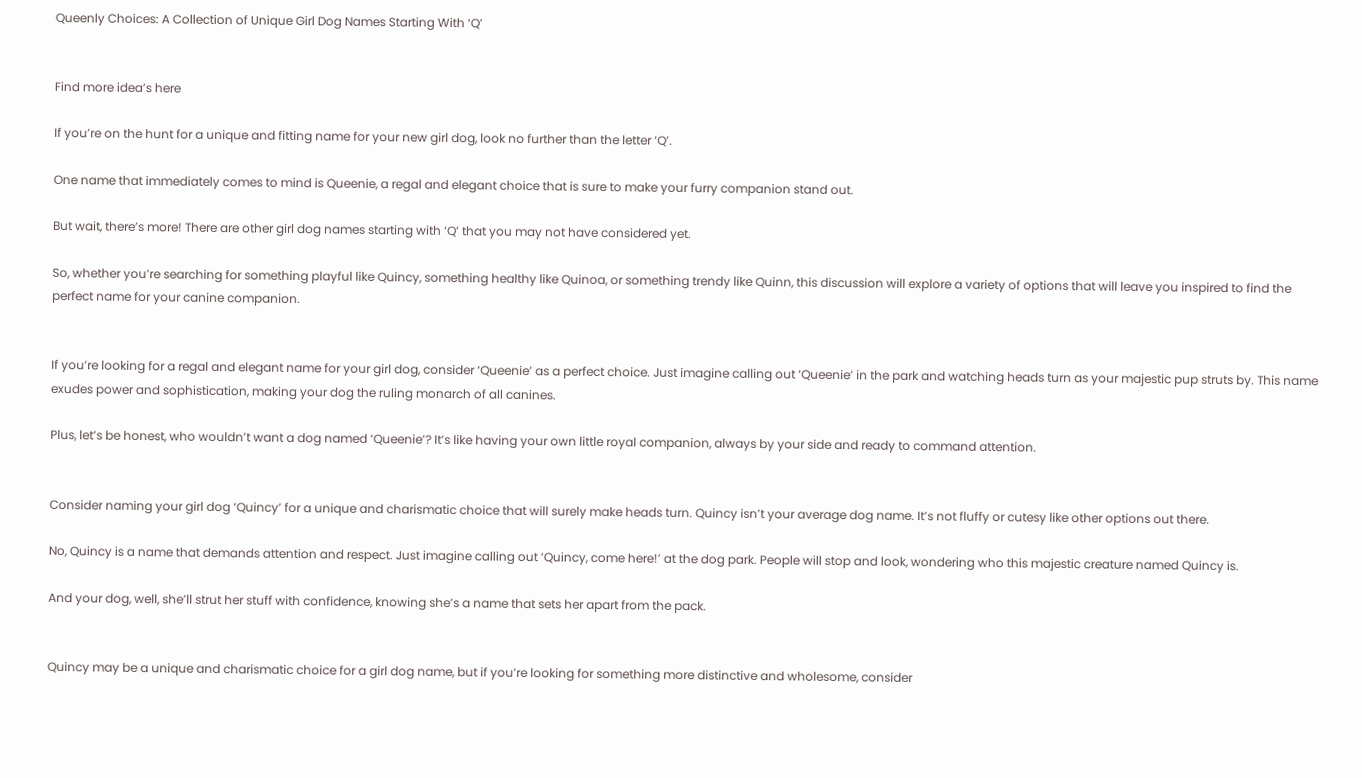Queenly Choices: A Collection of Unique Girl Dog Names Starting With ‘Q’


Find more idea’s here

If you’re on the hunt for a unique and fitting name for your new girl dog, look no further than the letter ‘Q’.

One name that immediately comes to mind is Queenie, a regal and elegant choice that is sure to make your furry companion stand out.

But wait, there’s more! There are other girl dog names starting with ‘Q’ that you may not have considered yet.

So, whether you’re searching for something playful like Quincy, something healthy like Quinoa, or something trendy like Quinn, this discussion will explore a variety of options that will leave you inspired to find the perfect name for your canine companion.


If you’re looking for a regal and elegant name for your girl dog, consider ‘Queenie’ as a perfect choice. Just imagine calling out ‘Queenie’ in the park and watching heads turn as your majestic pup struts by. This name exudes power and sophistication, making your dog the ruling monarch of all canines.

Plus, let’s be honest, who wouldn’t want a dog named ‘Queenie’? It’s like having your own little royal companion, always by your side and ready to command attention.


Consider naming your girl dog ‘Quincy’ for a unique and charismatic choice that will surely make heads turn. Quincy isn’t your average dog name. It’s not fluffy or cutesy like other options out there.

No, Quincy is a name that demands attention and respect. Just imagine calling out ‘Quincy, come here!’ at the dog park. People will stop and look, wondering who this majestic creature named Quincy is.

And your dog, well, she’ll strut her stuff with confidence, knowing she’s a name that sets her apart from the pack.


Quincy may be a unique and charismatic choice for a girl dog name, but if you’re looking for something more distinctive and wholesome, consider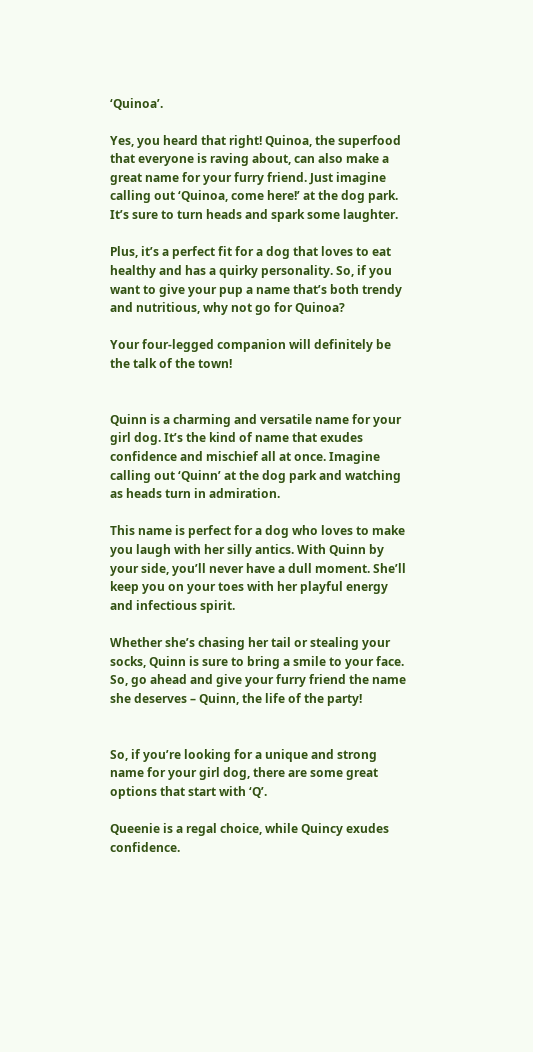‘Quinoa’.

Yes, you heard that right! Quinoa, the superfood that everyone is raving about, can also make a great name for your furry friend. Just imagine calling out ‘Quinoa, come here!’ at the dog park. It’s sure to turn heads and spark some laughter.

Plus, it’s a perfect fit for a dog that loves to eat healthy and has a quirky personality. So, if you want to give your pup a name that’s both trendy and nutritious, why not go for Quinoa?

Your four-legged companion will definitely be the talk of the town!


Quinn is a charming and versatile name for your girl dog. It’s the kind of name that exudes confidence and mischief all at once. Imagine calling out ‘Quinn’ at the dog park and watching as heads turn in admiration.

This name is perfect for a dog who loves to make you laugh with her silly antics. With Quinn by your side, you’ll never have a dull moment. She’ll keep you on your toes with her playful energy and infectious spirit.

Whether she’s chasing her tail or stealing your socks, Quinn is sure to bring a smile to your face. So, go ahead and give your furry friend the name she deserves – Quinn, the life of the party!


So, if you’re looking for a unique and strong name for your girl dog, there are some great options that start with ‘Q’.

Queenie is a regal choice, while Quincy exudes confidence.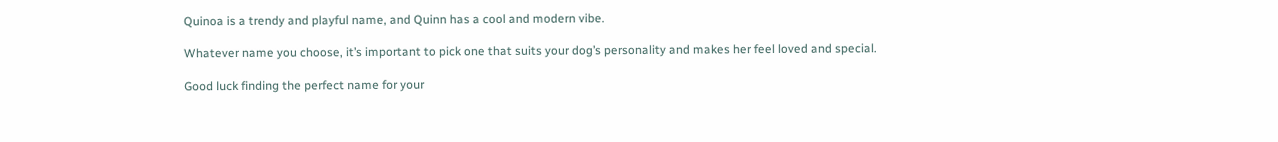Quinoa is a trendy and playful name, and Quinn has a cool and modern vibe.

Whatever name you choose, it’s important to pick one that suits your dog’s personality and makes her feel loved and special.

Good luck finding the perfect name for your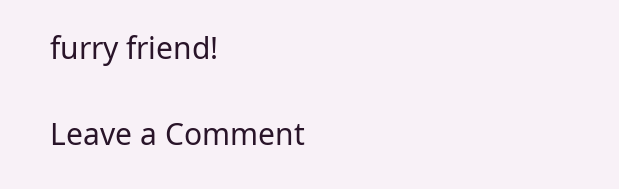furry friend!

Leave a Comment